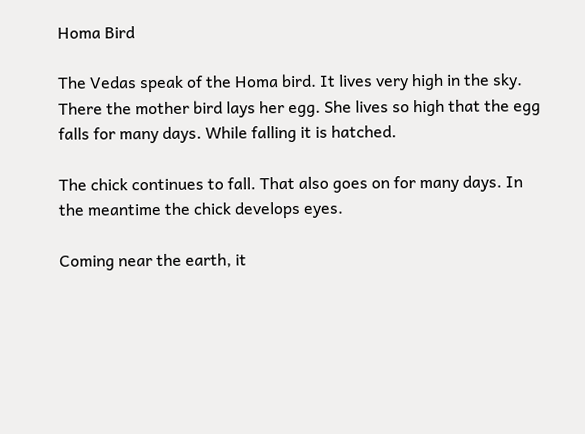Homa Bird

The Vedas speak of the Homa bird. It lives very high in the sky. There the mother bird lays her egg. She lives so high that the egg falls for many days. While falling it is hatched.

The chick continues to fall. That also goes on for many days. In the meantime the chick develops eyes.

Coming near the earth, it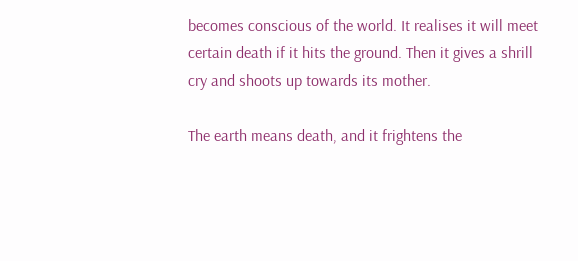becomes conscious of the world. It realises it will meet certain death if it hits the ground. Then it gives a shrill cry and shoots up towards its mother.

The earth means death, and it frightens the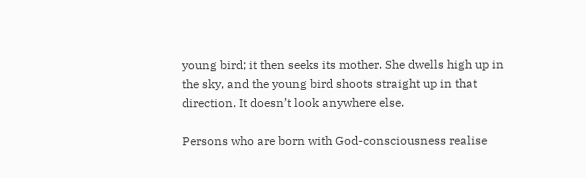young bird; it then seeks its mother. She dwells high up in the sky, and the young bird shoots straight up in that direction. It doesn’t look anywhere else.

Persons who are born with God-consciousness realise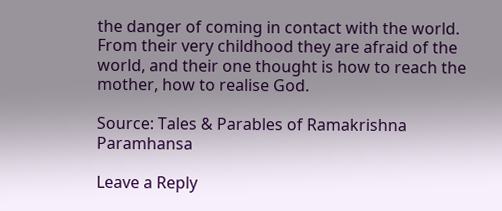the danger of coming in contact with the world. From their very childhood they are afraid of the world, and their one thought is how to reach the mother, how to realise God.

Source: Tales & Parables of Ramakrishna Paramhansa

Leave a Reply